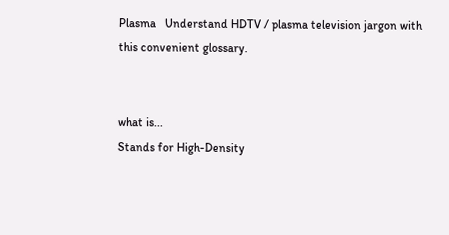Plasma   Understand HDTV / plasma television jargon with this convenient glossary.


what is...
Stands for High-Density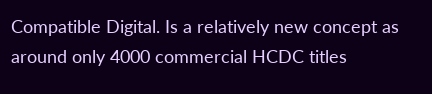Compatible Digital. Is a relatively new concept as around only 4000 commercial HCDC titles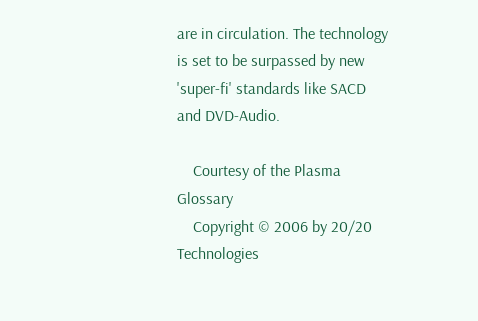are in circulation. The technology is set to be surpassed by new 'super-fi' standards like SACD and DVD-Audio.

    Courtesy of the Plasma Glossary
    Copyright © 2006 by 20/20 Technologies